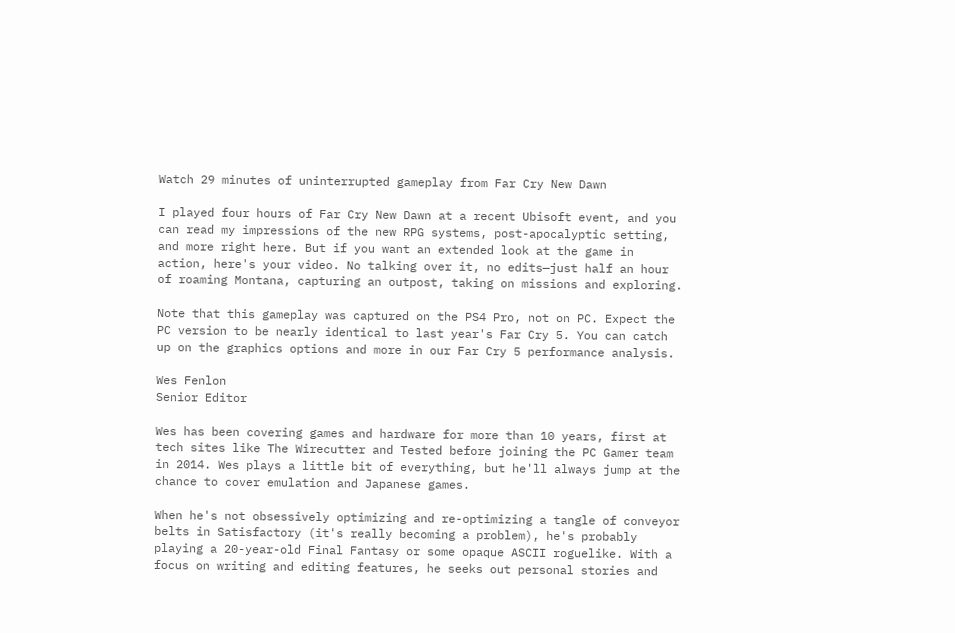Watch 29 minutes of uninterrupted gameplay from Far Cry New Dawn

I played four hours of Far Cry New Dawn at a recent Ubisoft event, and you can read my impressions of the new RPG systems, post-apocalyptic setting, and more right here. But if you want an extended look at the game in action, here's your video. No talking over it, no edits—just half an hour of roaming Montana, capturing an outpost, taking on missions and exploring.

Note that this gameplay was captured on the PS4 Pro, not on PC. Expect the PC version to be nearly identical to last year's Far Cry 5. You can catch up on the graphics options and more in our Far Cry 5 performance analysis.

Wes Fenlon
Senior Editor

Wes has been covering games and hardware for more than 10 years, first at tech sites like The Wirecutter and Tested before joining the PC Gamer team in 2014. Wes plays a little bit of everything, but he'll always jump at the chance to cover emulation and Japanese games.

When he's not obsessively optimizing and re-optimizing a tangle of conveyor belts in Satisfactory (it's really becoming a problem), he's probably playing a 20-year-old Final Fantasy or some opaque ASCII roguelike. With a focus on writing and editing features, he seeks out personal stories and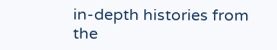in-depth histories from the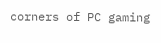corners of PC gaming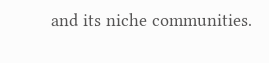and its niche communities.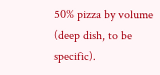50% pizza by volume (deep dish, to be specific).